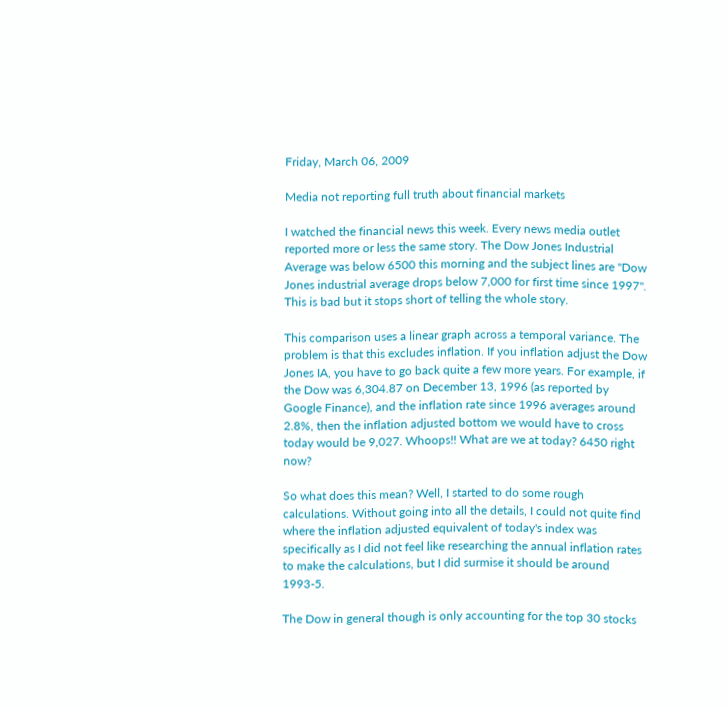Friday, March 06, 2009

Media not reporting full truth about financial markets

I watched the financial news this week. Every news media outlet reported more or less the same story. The Dow Jones Industrial Average was below 6500 this morning and the subject lines are "Dow Jones industrial average drops below 7,000 for first time since 1997". This is bad but it stops short of telling the whole story.

This comparison uses a linear graph across a temporal variance. The problem is that this excludes inflation. If you inflation adjust the Dow Jones IA, you have to go back quite a few more years. For example, if the Dow was 6,304.87 on December 13, 1996 (as reported by Google Finance), and the inflation rate since 1996 averages around 2.8%, then the inflation adjusted bottom we would have to cross today would be 9,027. Whoops!! What are we at today? 6450 right now?

So what does this mean? Well, I started to do some rough calculations. Without going into all the details, I could not quite find where the inflation adjusted equivalent of today's index was specifically as I did not feel like researching the annual inflation rates to make the calculations, but I did surmise it should be around 1993-5.

The Dow in general though is only accounting for the top 30 stocks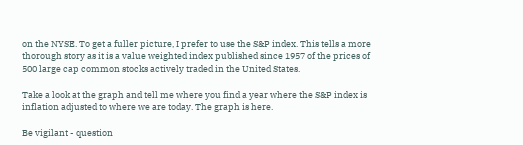on the NYSE. To get a fuller picture, I prefer to use the S&P index. This tells a more thorough story as it is a value weighted index published since 1957 of the prices of 500 large cap common stocks actively traded in the United States.

Take a look at the graph and tell me where you find a year where the S&P index is inflation adjusted to where we are today. The graph is here.

Be vigilant - question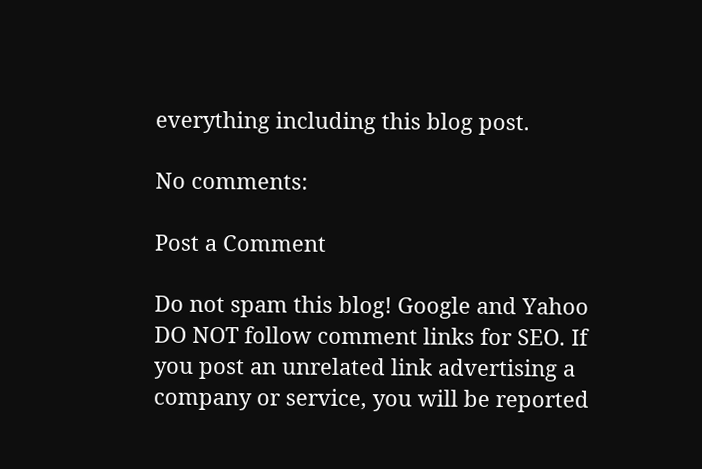everything including this blog post.

No comments:

Post a Comment

Do not spam this blog! Google and Yahoo DO NOT follow comment links for SEO. If you post an unrelated link advertising a company or service, you will be reported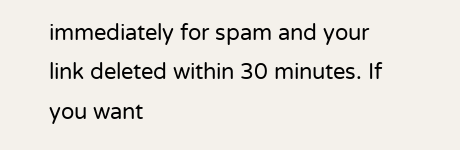immediately for spam and your link deleted within 30 minutes. If you want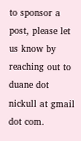to sponsor a post, please let us know by reaching out to duane dot nickull at gmail dot com.